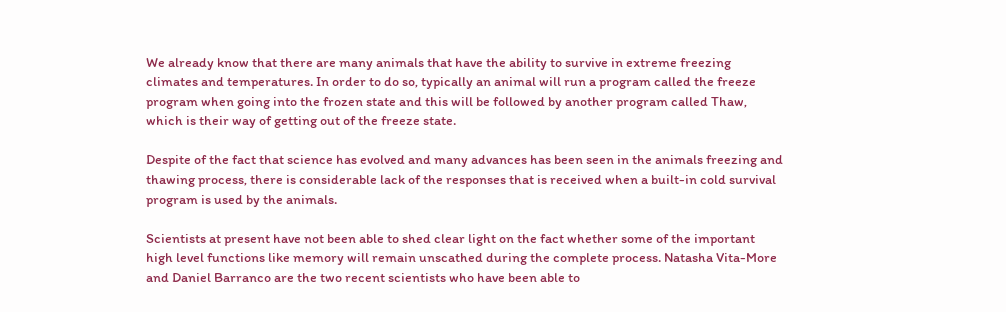We already know that there are many animals that have the ability to survive in extreme freezing climates and temperatures. In order to do so, typically an animal will run a program called the freeze program when going into the frozen state and this will be followed by another program called Thaw, which is their way of getting out of the freeze state.

Despite of the fact that science has evolved and many advances has been seen in the animals freezing and thawing process, there is considerable lack of the responses that is received when a built-in cold survival program is used by the animals.

Scientists at present have not been able to shed clear light on the fact whether some of the important high level functions like memory will remain unscathed during the complete process. Natasha Vita-More and Daniel Barranco are the two recent scientists who have been able to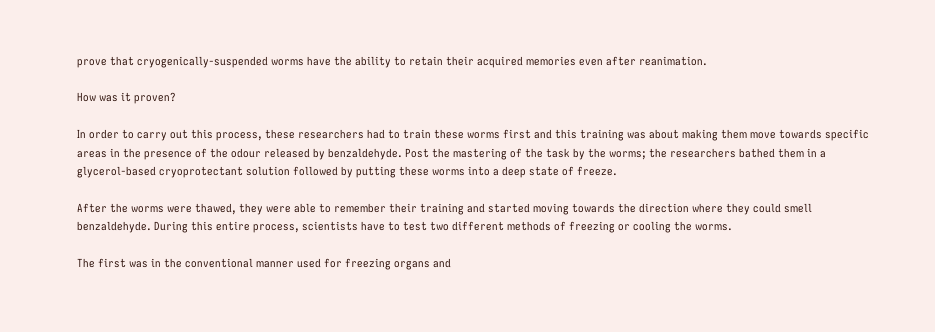prove that cryogenically-suspended worms have the ability to retain their acquired memories even after reanimation.

How was it proven?

In order to carry out this process, these researchers had to train these worms first and this training was about making them move towards specific areas in the presence of the odour released by benzaldehyde. Post the mastering of the task by the worms; the researchers bathed them in a glycerol-based cryoprotectant solution followed by putting these worms into a deep state of freeze.

After the worms were thawed, they were able to remember their training and started moving towards the direction where they could smell benzaldehyde. During this entire process, scientists have to test two different methods of freezing or cooling the worms.

The first was in the conventional manner used for freezing organs and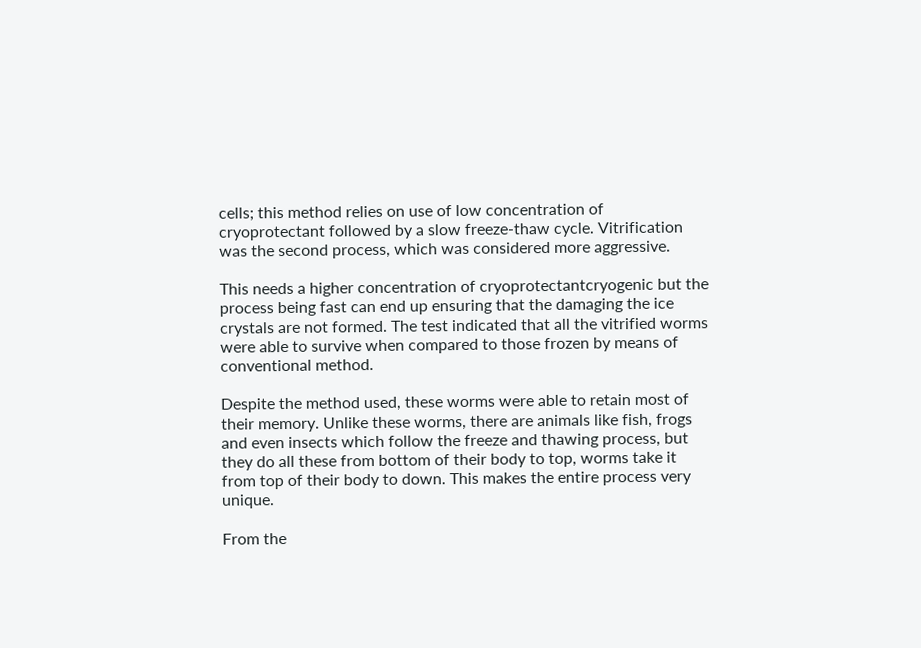cells; this method relies on use of low concentration of cryoprotectant followed by a slow freeze-thaw cycle. Vitrification was the second process, which was considered more aggressive.

This needs a higher concentration of cryoprotectantcryogenic but the process being fast can end up ensuring that the damaging the ice crystals are not formed. The test indicated that all the vitrified worms were able to survive when compared to those frozen by means of conventional method.

Despite the method used, these worms were able to retain most of their memory. Unlike these worms, there are animals like fish, frogs and even insects which follow the freeze and thawing process, but they do all these from bottom of their body to top, worms take it from top of their body to down. This makes the entire process very unique.

From the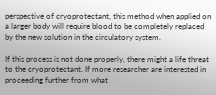perspective of cryoprotectant, this method when applied on a larger body will require blood to be completely replaced by the new solution in the circulatory system.

If this process is not done properly, there might a life threat to the cryoprotectant. If more researcher are interested in proceeding further from what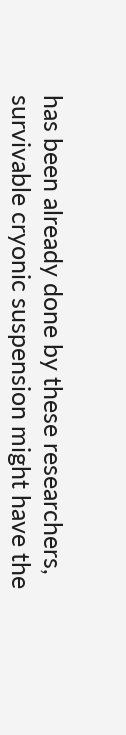has been already done by these researchers, survivable cryonic suspension might have the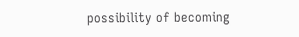possibility of becoming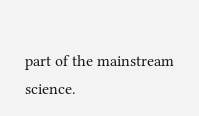part of the mainstream science.